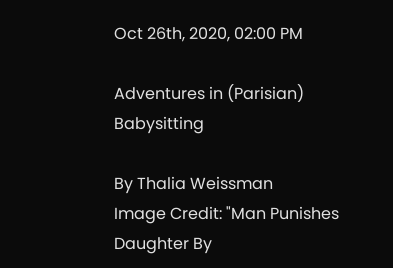Oct 26th, 2020, 02:00 PM

Adventures in (Parisian) Babysitting

By Thalia Weissman
Image Credit: "Man Punishes Daughter By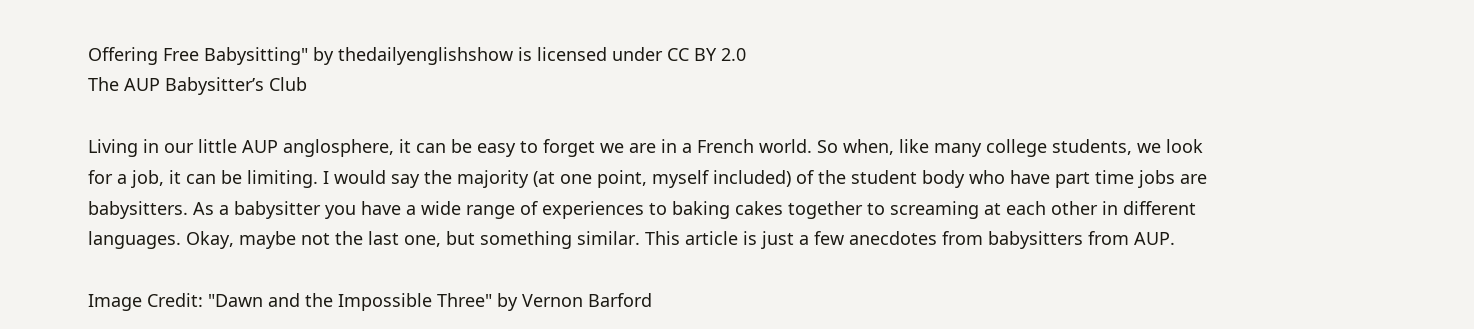Offering Free Babysitting" by thedailyenglishshow is licensed under CC BY 2.0
The AUP Babysitter’s Club

Living in our little AUP anglosphere, it can be easy to forget we are in a French world. So when, like many college students, we look for a job, it can be limiting. I would say the majority (at one point, myself included) of the student body who have part time jobs are babysitters. As a babysitter you have a wide range of experiences to baking cakes together to screaming at each other in different languages. Okay, maybe not the last one, but something similar. This article is just a few anecdotes from babysitters from AUP.

Image Credit: "Dawn and the Impossible Three" by Vernon Barford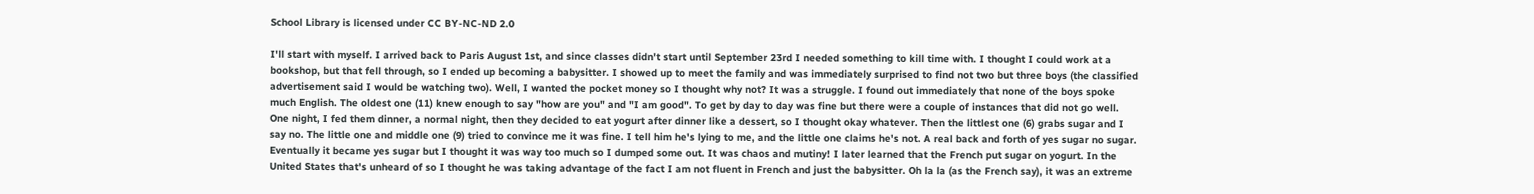School Library is licensed under CC BY-NC-ND 2.0

I'll start with myself. I arrived back to Paris August 1st, and since classes didn't start until September 23rd I needed something to kill time with. I thought I could work at a bookshop, but that fell through, so I ended up becoming a babysitter. I showed up to meet the family and was immediately surprised to find not two but three boys (the classified advertisement said I would be watching two). Well, I wanted the pocket money so I thought why not? It was a struggle. I found out immediately that none of the boys spoke much English. The oldest one (11) knew enough to say "how are you" and "I am good". To get by day to day was fine but there were a couple of instances that did not go well. One night, I fed them dinner, a normal night, then they decided to eat yogurt after dinner like a dessert, so I thought okay whatever. Then the littlest one (6) grabs sugar and I say no. The little one and middle one (9) tried to convince me it was fine. I tell him he's lying to me, and the little one claims he's not. A real back and forth of yes sugar no sugar. Eventually it became yes sugar but I thought it was way too much so I dumped some out. It was chaos and mutiny! I later learned that the French put sugar on yogurt. In the United States that's unheard of so I thought he was taking advantage of the fact I am not fluent in French and just the babysitter. Oh la la (as the French say), it was an extreme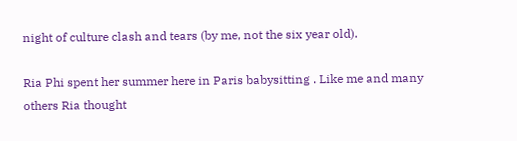night of culture clash and tears (by me, not the six year old).

Ria Phi spent her summer here in Paris babysitting . Like me and many others Ria thought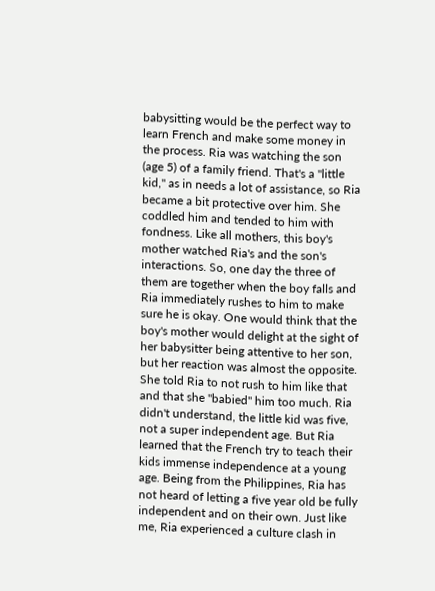babysitting would be the perfect way to learn French and make some money in the process. Ria was watching the son (age 5) of a family friend. That's a "little kid," as in needs a lot of assistance, so Ria became a bit protective over him. She coddled him and tended to him with fondness. Like all mothers, this boy's mother watched Ria's and the son's interactions. So, one day the three of them are together when the boy falls and Ria immediately rushes to him to make sure he is okay. One would think that the boy's mother would delight at the sight of her babysitter being attentive to her son, but her reaction was almost the opposite. She told Ria to not rush to him like that and that she "babied" him too much. Ria didn't understand, the little kid was five, not a super independent age. But Ria learned that the French try to teach their kids immense independence at a young age. Being from the Philippines, Ria has not heard of letting a five year old be fully independent and on their own. Just like me, Ria experienced a culture clash in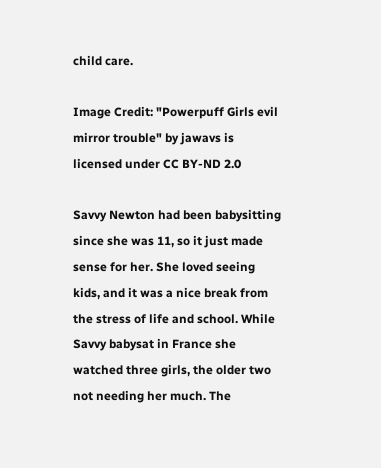child care.

Image Credit: "Powerpuff Girls evil mirror trouble" by jawavs is licensed under CC BY-ND 2.0

Savvy Newton had been babysitting since she was 11, so it just made sense for her. She loved seeing kids, and it was a nice break from the stress of life and school. While Savvy babysat in France she watched three girls, the older two not needing her much. The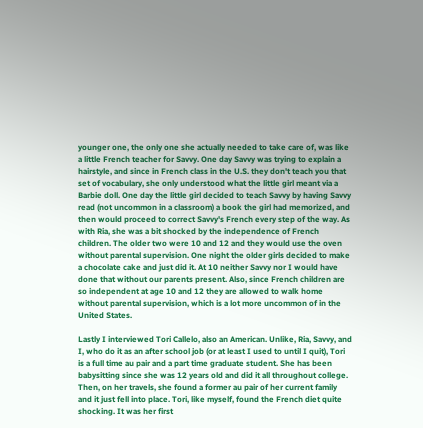younger one, the only one she actually needed to take care of, was like a little French teacher for Savvy. One day Savvy was trying to explain a hairstyle, and since in French class in the U.S. they don't teach you that set of vocabulary, she only understood what the little girl meant via a Barbie doll. One day the little girl decided to teach Savvy by having Savvy read (not uncommon in a classroom) a book the girl had memorized, and then would proceed to correct Savvy's French every step of the way. As with Ria, she was a bit shocked by the independence of French children. The older two were 10 and 12 and they would use the oven without parental supervision. One night the older girls decided to make a chocolate cake and just did it. At 10 neither Savvy nor I would have done that without our parents present. Also, since French children are so independent at age 10 and 12 they are allowed to walk home without parental supervision, which is a lot more uncommon of in the United States.

Lastly I interviewed Tori Callelo, also an American. Unlike, Ria, Savvy, and I, who do it as an after school job (or at least I used to until I quit), Tori is a full time au pair and a part time graduate student. She has been babysitting since she was 12 years old and did it all throughout college. Then, on her travels, she found a former au pair of her current family and it just fell into place. Tori, like myself, found the French diet quite shocking. It was her first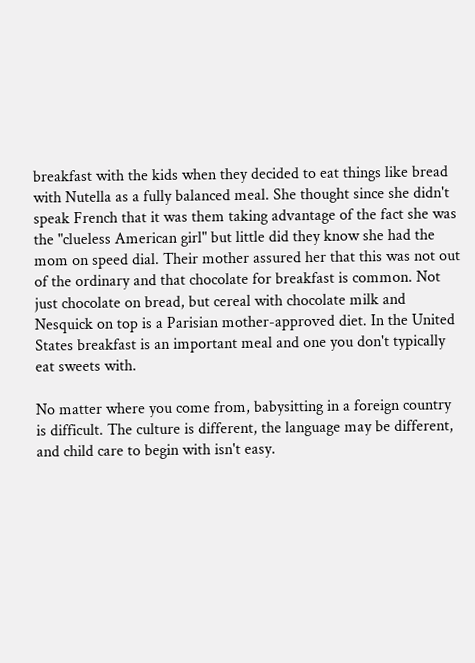breakfast with the kids when they decided to eat things like bread with Nutella as a fully balanced meal. She thought since she didn't speak French that it was them taking advantage of the fact she was the "clueless American girl" but little did they know she had the mom on speed dial. Their mother assured her that this was not out of the ordinary and that chocolate for breakfast is common. Not just chocolate on bread, but cereal with chocolate milk and Nesquick on top is a Parisian mother-approved diet. In the United States breakfast is an important meal and one you don't typically eat sweets with.

No matter where you come from, babysitting in a foreign country is difficult. The culture is different, the language may be different, and child care to begin with isn't easy.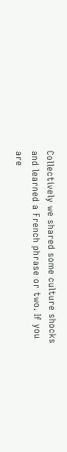Collectively we shared some culture shocks and learned a French phrase or two. If you are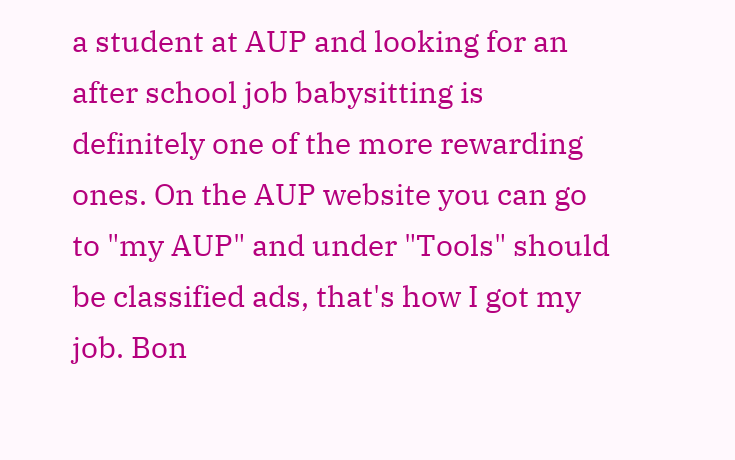a student at AUP and looking for an after school job babysitting is definitely one of the more rewarding ones. On the AUP website you can go to "my AUP" and under "Tools" should be classified ads, that's how I got my job. Bon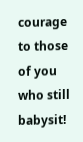courage to those of you who still babysit!